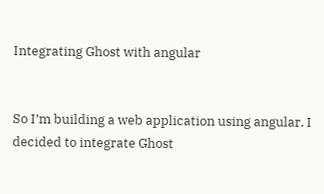Integrating Ghost with angular


So I’m building a web application using angular. I decided to integrate Ghost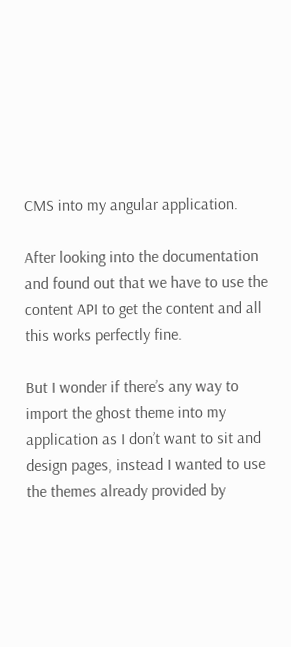CMS into my angular application.

After looking into the documentation and found out that we have to use the content API to get the content and all this works perfectly fine.

But I wonder if there’s any way to import the ghost theme into my application as I don’t want to sit and design pages, instead I wanted to use the themes already provided by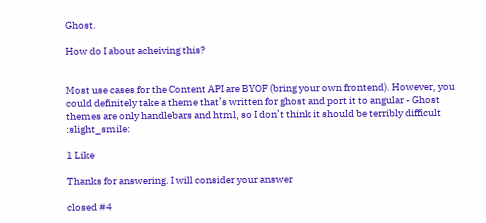Ghost.

How do I about acheiving this?


Most use cases for the Content API are BYOF (bring your own frontend). However, you could definitely take a theme that’s written for ghost and port it to angular - Ghost themes are only handlebars and html, so I don’t think it should be terribly difficult :slight_smile:

1 Like

Thanks for answering. I will consider your answer

closed #4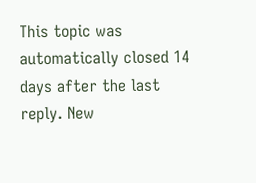This topic was automatically closed 14 days after the last reply. New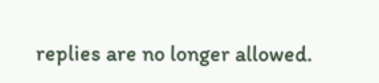replies are no longer allowed.